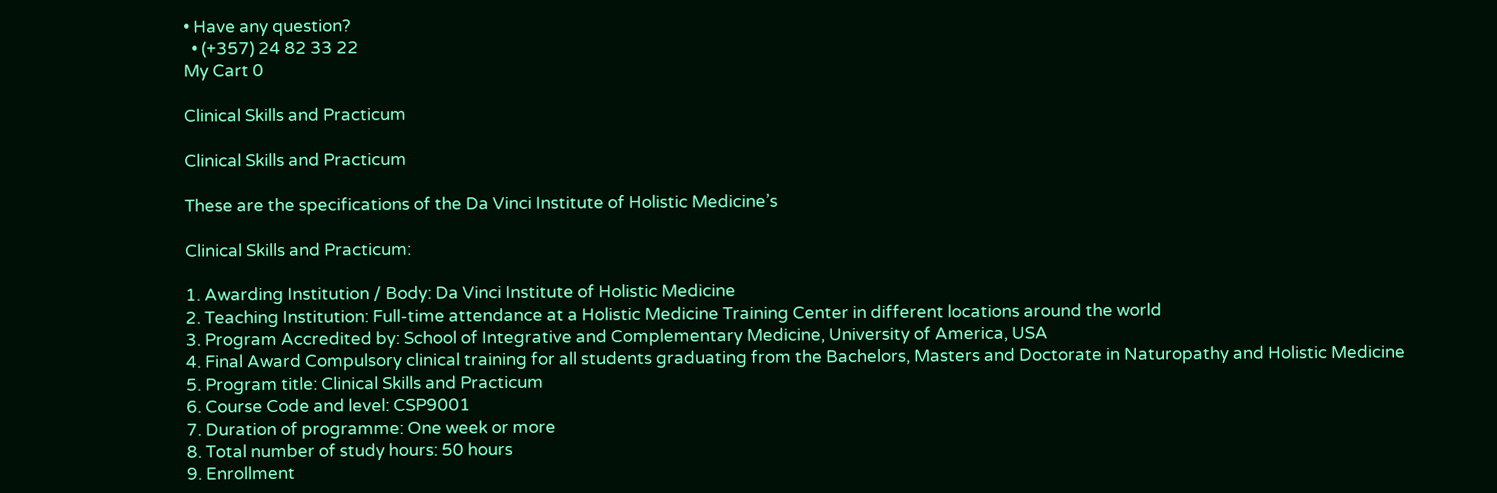• Have any question?
  • (+357) 24 82 33 22
My Cart 0

Clinical Skills and Practicum

Clinical Skills and Practicum

These are the specifications of the Da Vinci Institute of Holistic Medicine’s

Clinical Skills and Practicum:

1. Awarding Institution / Body: Da Vinci Institute of Holistic Medicine
2. Teaching Institution: Full-time attendance at a Holistic Medicine Training Center in different locations around the world
3. Program Accredited by: School of Integrative and Complementary Medicine, University of America, USA
4. Final Award Compulsory clinical training for all students graduating from the Bachelors, Masters and Doctorate in Naturopathy and Holistic Medicine
5. Program title: Clinical Skills and Practicum
6. Course Code and level: CSP9001
7. Duration of programme: One week or more
8. Total number of study hours: 50 hours
9. Enrollment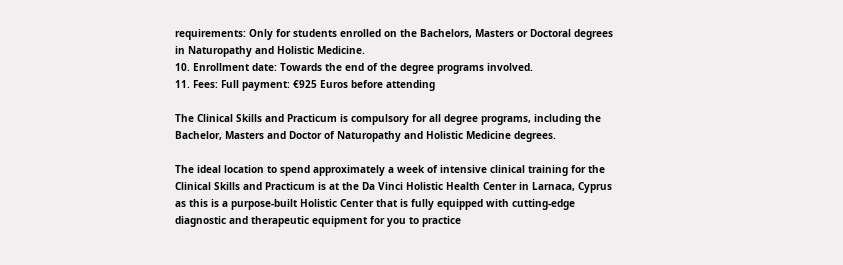requirements: Only for students enrolled on the Bachelors, Masters or Doctoral degrees in Naturopathy and Holistic Medicine.
10. Enrollment date: Towards the end of the degree programs involved.
11. Fees: Full payment: €925 Euros before attending

The Clinical Skills and Practicum is compulsory for all degree programs, including the Bachelor, Masters and Doctor of Naturopathy and Holistic Medicine degrees.

The ideal location to spend approximately a week of intensive clinical training for the Clinical Skills and Practicum is at the Da Vinci Holistic Health Center in Larnaca, Cyprus as this is a purpose-built Holistic Center that is fully equipped with cutting-edge diagnostic and therapeutic equipment for you to practice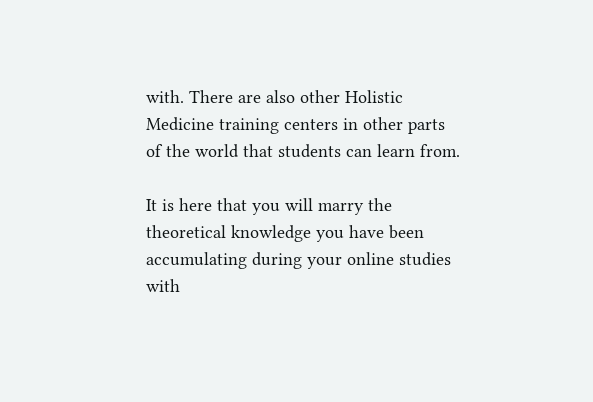with. There are also other Holistic Medicine training centers in other parts of the world that students can learn from.

It is here that you will marry the theoretical knowledge you have been accumulating during your online studies with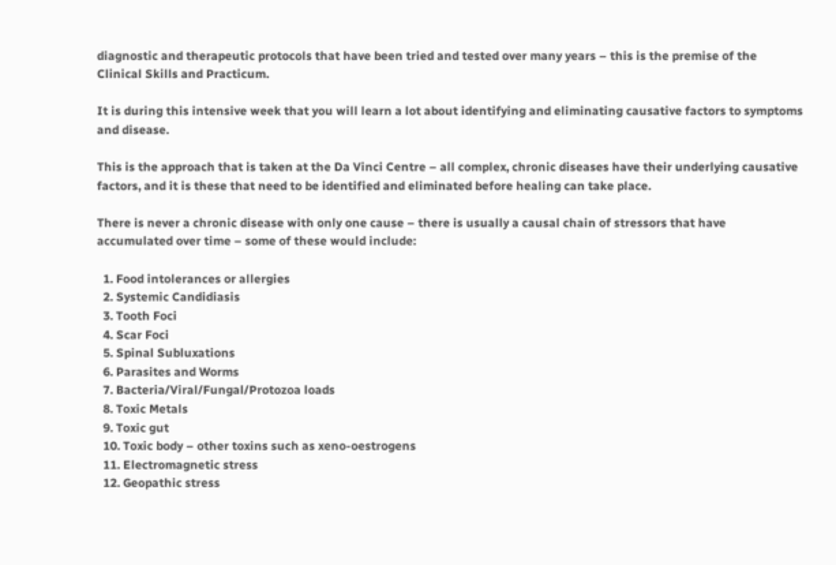diagnostic and therapeutic protocols that have been tried and tested over many years – this is the premise of the Clinical Skills and Practicum.

It is during this intensive week that you will learn a lot about identifying and eliminating causative factors to symptoms and disease.

This is the approach that is taken at the Da Vinci Centre – all complex, chronic diseases have their underlying causative factors, and it is these that need to be identified and eliminated before healing can take place.

There is never a chronic disease with only one cause – there is usually a causal chain of stressors that have accumulated over time – some of these would include:

  1. Food intolerances or allergies
  2. Systemic Candidiasis
  3. Tooth Foci
  4. Scar Foci
  5. Spinal Subluxations
  6. Parasites and Worms
  7. Bacteria/Viral/Fungal/Protozoa loads
  8. Toxic Metals
  9. Toxic gut
  10. Toxic body – other toxins such as xeno-oestrogens
  11. Electromagnetic stress
  12. Geopathic stress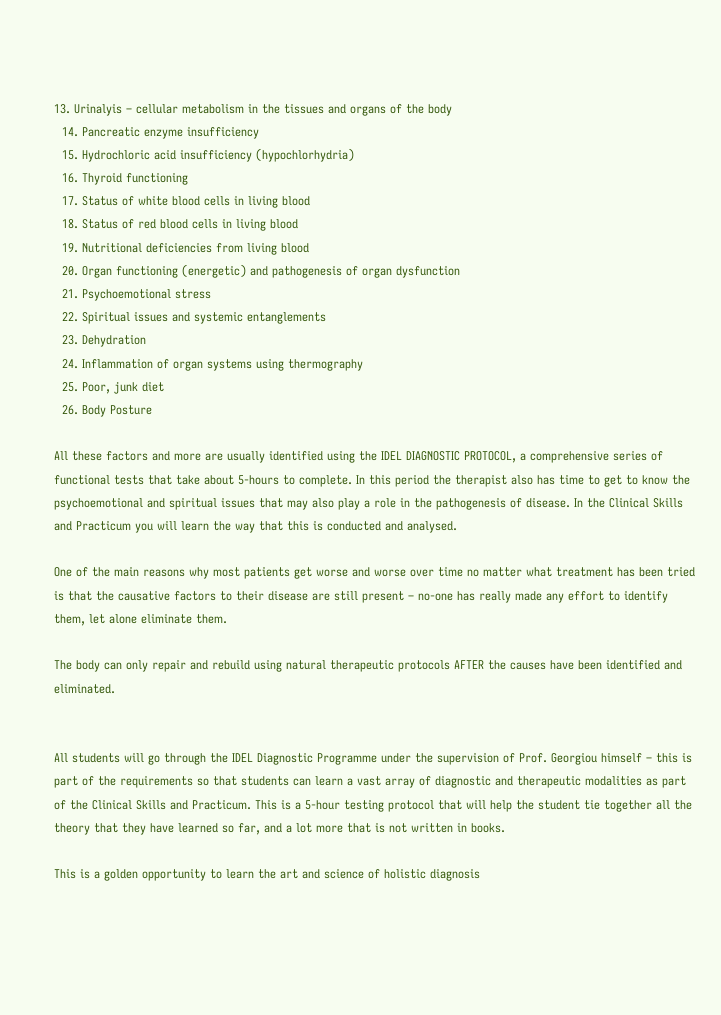13. Urinalyis – cellular metabolism in the tissues and organs of the body
  14. Pancreatic enzyme insufficiency
  15. Hydrochloric acid insufficiency (hypochlorhydria)
  16. Thyroid functioning
  17. Status of white blood cells in living blood
  18. Status of red blood cells in living blood
  19. Nutritional deficiencies from living blood
  20. Organ functioning (energetic) and pathogenesis of organ dysfunction
  21. Psychoemotional stress
  22. Spiritual issues and systemic entanglements
  23. Dehydration
  24. Inflammation of organ systems using thermography
  25. Poor, junk diet
  26. Body Posture

All these factors and more are usually identified using the IDEL DIAGNOSTIC PROTOCOL, a comprehensive series of functional tests that take about 5-hours to complete. In this period the therapist also has time to get to know the psychoemotional and spiritual issues that may also play a role in the pathogenesis of disease. In the Clinical Skills and Practicum you will learn the way that this is conducted and analysed.

One of the main reasons why most patients get worse and worse over time no matter what treatment has been tried is that the causative factors to their disease are still present – no-one has really made any effort to identify them, let alone eliminate them.

The body can only repair and rebuild using natural therapeutic protocols AFTER the causes have been identified and eliminated.


All students will go through the IDEL Diagnostic Programme under the supervision of Prof. Georgiou himself – this is part of the requirements so that students can learn a vast array of diagnostic and therapeutic modalities as part of the Clinical Skills and Practicum. This is a 5-hour testing protocol that will help the student tie together all the theory that they have learned so far, and a lot more that is not written in books.

This is a golden opportunity to learn the art and science of holistic diagnosis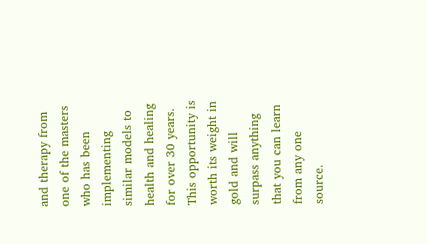and therapy from one of the masters who has been implementing similar models to health and healing for over 30 years. This opportunity is worth its weight in gold and will surpass anything that you can learn from any one source.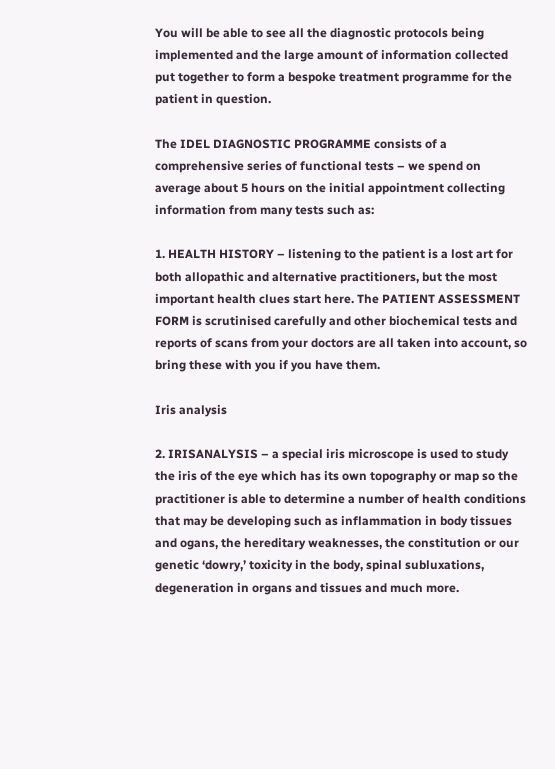You will be able to see all the diagnostic protocols being implemented and the large amount of information collected put together to form a bespoke treatment programme for the patient in question.

The IDEL DIAGNOSTIC PROGRAMME consists of a comprehensive series of functional tests – we spend on average about 5 hours on the initial appointment collecting information from many tests such as:

1. HEALTH HISTORY – listening to the patient is a lost art for both allopathic and alternative practitioners, but the most important health clues start here. The PATIENT ASSESSMENT FORM is scrutinised carefully and other biochemical tests and reports of scans from your doctors are all taken into account, so bring these with you if you have them.

Iris analysis

2. IRISANALYSIS – a special iris microscope is used to study the iris of the eye which has its own topography or map so the practitioner is able to determine a number of health conditions that may be developing such as inflammation in body tissues and ogans, the hereditary weaknesses, the constitution or our genetic ‘dowry,’ toxicity in the body, spinal subluxations, degeneration in organs and tissues and much more.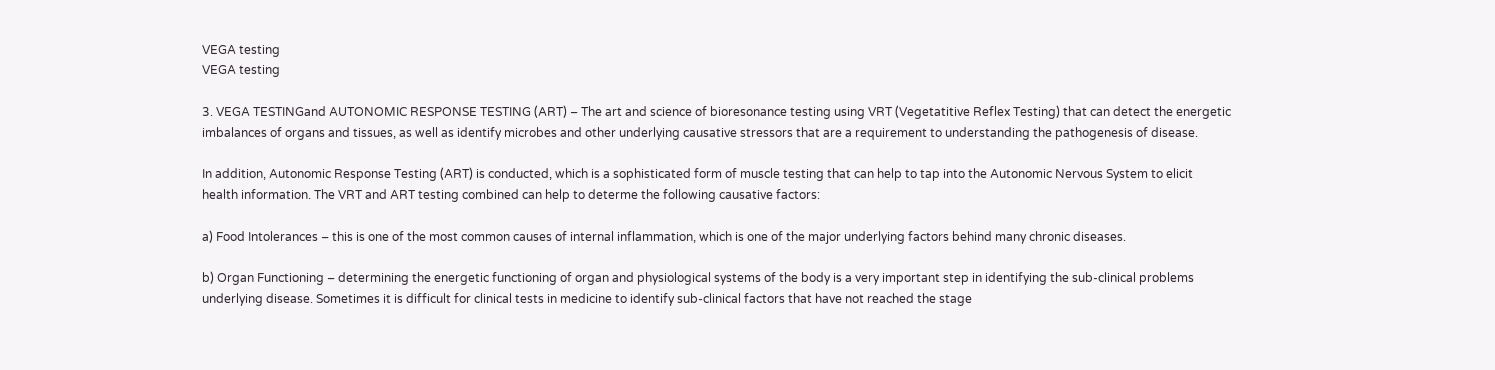VEGA testing
VEGA testing

3. VEGA TESTINGand AUTONOMIC RESPONSE TESTING (ART) – The art and science of bioresonance testing using VRT (Vegetatitive Reflex Testing) that can detect the energetic imbalances of organs and tissues, as well as identify microbes and other underlying causative stressors that are a requirement to understanding the pathogenesis of disease.

In addition, Autonomic Response Testing (ART) is conducted, which is a sophisticated form of muscle testing that can help to tap into the Autonomic Nervous System to elicit health information. The VRT and ART testing combined can help to determe the following causative factors:

a) Food Intolerances – this is one of the most common causes of internal inflammation, which is one of the major underlying factors behind many chronic diseases.

b) Organ Functioning – determining the energetic functioning of organ and physiological systems of the body is a very important step in identifying the sub-clinical problems underlying disease. Sometimes it is difficult for clinical tests in medicine to identify sub-clinical factors that have not reached the stage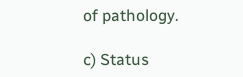of pathology.

c) Status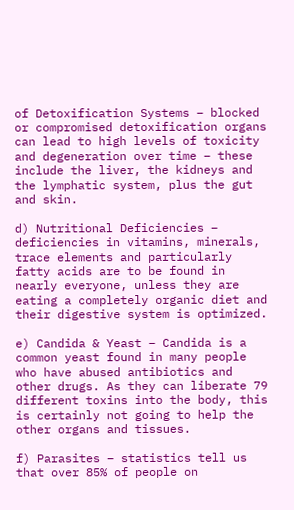of Detoxification Systems – blocked or compromised detoxification organs can lead to high levels of toxicity and degeneration over time – these include the liver, the kidneys and the lymphatic system, plus the gut and skin.

d) Nutritional Deficiencies – deficiencies in vitamins, minerals, trace elements and particularly fatty acids are to be found in nearly everyone, unless they are eating a completely organic diet and their digestive system is optimized.

e) Candida & Yeast – Candida is a common yeast found in many people who have abused antibiotics and other drugs. As they can liberate 79 different toxins into the body, this is certainly not going to help the other organs and tissues.

f) Parasites – statistics tell us that over 85% of people on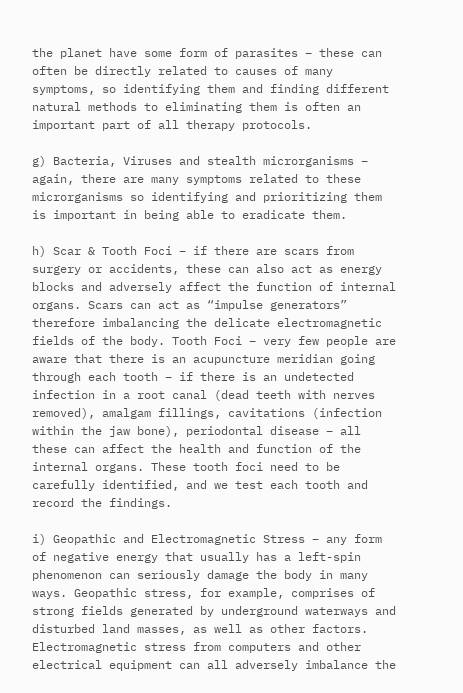the planet have some form of parasites – these can often be directly related to causes of many symptoms, so identifying them and finding different natural methods to eliminating them is often an important part of all therapy protocols.

g) Bacteria, Viruses and stealth microrganisms – again, there are many symptoms related to these microrganisms so identifying and prioritizing them is important in being able to eradicate them.

h) Scar & Tooth Foci – if there are scars from surgery or accidents, these can also act as energy blocks and adversely affect the function of internal organs. Scars can act as “impulse generators” therefore imbalancing the delicate electromagnetic fields of the body. Tooth Foci – very few people are aware that there is an acupuncture meridian going through each tooth – if there is an undetected infection in a root canal (dead teeth with nerves removed), amalgam fillings, cavitations (infection within the jaw bone), periodontal disease – all these can affect the health and function of the internal organs. These tooth foci need to be carefully identified, and we test each tooth and record the findings.

i) Geopathic and Electromagnetic Stress – any form of negative energy that usually has a left-spin phenomenon can seriously damage the body in many ways. Geopathic stress, for example, comprises of strong fields generated by underground waterways and disturbed land masses, as well as other factors. Electromagnetic stress from computers and other electrical equipment can all adversely imbalance the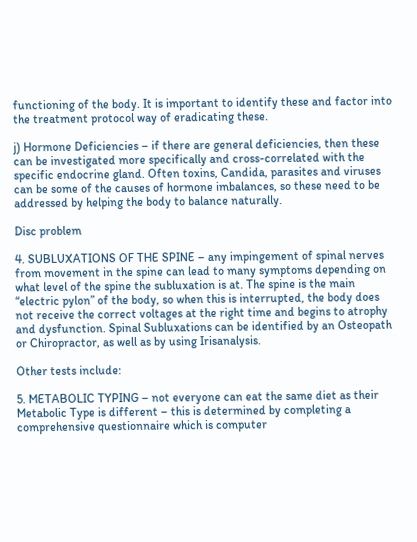functioning of the body. It is important to identify these and factor into the treatment protocol way of eradicating these.

j) Hormone Deficiencies – if there are general deficiencies, then these can be investigated more specifically and cross-correlated with the specific endocrine gland. Often toxins, Candida, parasites and viruses can be some of the causes of hormone imbalances, so these need to be addressed by helping the body to balance naturally.

Disc problem

4. SUBLUXATIONS OF THE SPINE – any impingement of spinal nerves from movement in the spine can lead to many symptoms depending on what level of the spine the subluxation is at. The spine is the main “electric pylon” of the body, so when this is interrupted, the body does not receive the correct voltages at the right time and begins to atrophy and dysfunction. Spinal Subluxations can be identified by an Osteopath or Chiropractor, as well as by using Irisanalysis.

Other tests include:

5. METABOLIC TYPING – not everyone can eat the same diet as their Metabolic Type is different – this is determined by completing a comprehensive questionnaire which is computer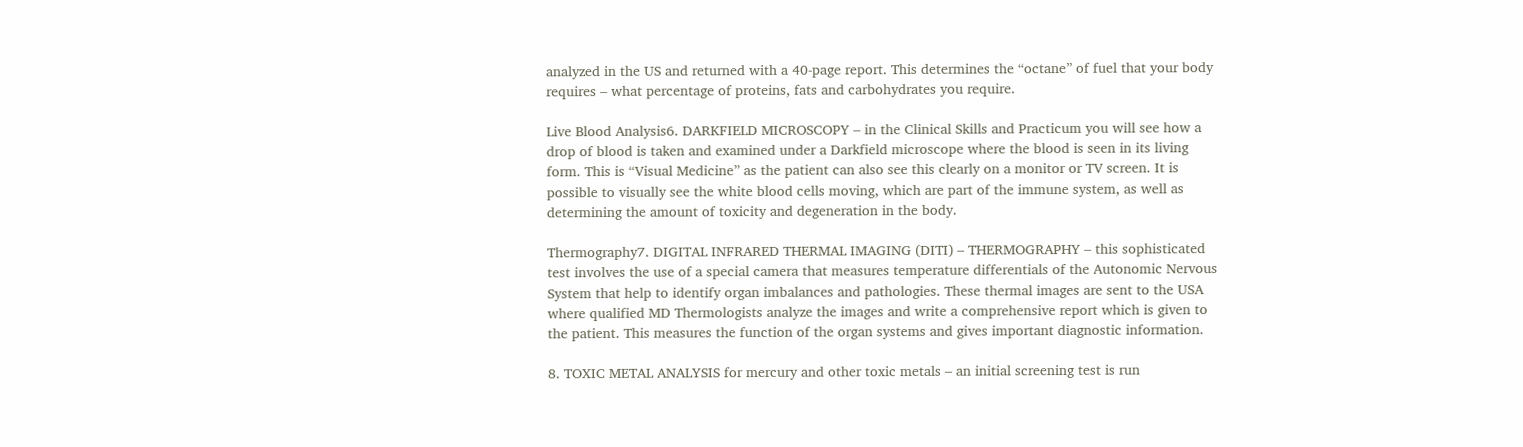analyzed in the US and returned with a 40-page report. This determines the “octane” of fuel that your body requires – what percentage of proteins, fats and carbohydrates you require.

Live Blood Analysis6. DARKFIELD MICROSCOPY – in the Clinical Skills and Practicum you will see how a drop of blood is taken and examined under a Darkfield microscope where the blood is seen in its living form. This is “Visual Medicine” as the patient can also see this clearly on a monitor or TV screen. It is possible to visually see the white blood cells moving, which are part of the immune system, as well as determining the amount of toxicity and degeneration in the body.

Thermography7. DIGITAL INFRARED THERMAL IMAGING (DITI) – THERMOGRAPHY – this sophisticated test involves the use of a special camera that measures temperature differentials of the Autonomic Nervous System that help to identify organ imbalances and pathologies. These thermal images are sent to the USA where qualified MD Thermologists analyze the images and write a comprehensive report which is given to the patient. This measures the function of the organ systems and gives important diagnostic information.

8. TOXIC METAL ANALYSIS for mercury and other toxic metals – an initial screening test is run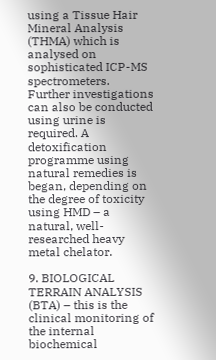using a Tissue Hair Mineral Analysis (THMA) which is analysed on sophisticated ICP-MS spectrometers. Further investigations can also be conducted using urine is required. A detoxification programme using natural remedies is began, depending on the degree of toxicity using HMD – a natural, well-researched heavy metal chelator.

9. BIOLOGICAL TERRAIN ANALYSIS (BTA) – this is the clinical monitoring of the internal biochemical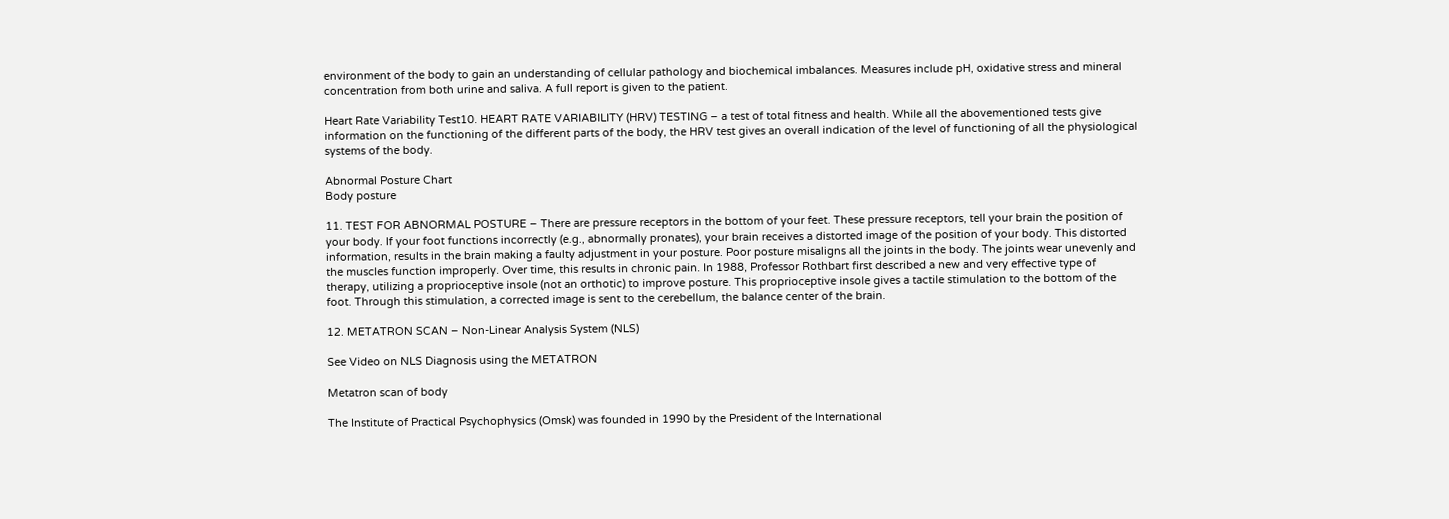environment of the body to gain an understanding of cellular pathology and biochemical imbalances. Measures include pH, oxidative stress and mineral concentration from both urine and saliva. A full report is given to the patient.

Heart Rate Variability Test10. HEART RATE VARIABILITY (HRV) TESTING – a test of total fitness and health. While all the abovementioned tests give information on the functioning of the different parts of the body, the HRV test gives an overall indication of the level of functioning of all the physiological systems of the body.

Abnormal Posture Chart
Body posture

11. TEST FOR ABNORMAL POSTURE – There are pressure receptors in the bottom of your feet. These pressure receptors, tell your brain the position of your body. If your foot functions incorrectly (e.g., abnormally pronates), your brain receives a distorted image of the position of your body. This distorted information, results in the brain making a faulty adjustment in your posture. Poor posture misaligns all the joints in the body. The joints wear unevenly and the muscles function improperly. Over time, this results in chronic pain. In 1988, Professor Rothbart first described a new and very effective type of therapy, utilizing a proprioceptive insole (not an orthotic) to improve posture. This proprioceptive insole gives a tactile stimulation to the bottom of the foot. Through this stimulation, a corrected image is sent to the cerebellum, the balance center of the brain.

12. METATRON SCAN – Non-Linear Analysis System (NLS)

See Video on NLS Diagnosis using the METATRON

Metatron scan of body

The Institute of Practical Psychophysics (Omsk) was founded in 1990 by the President of the International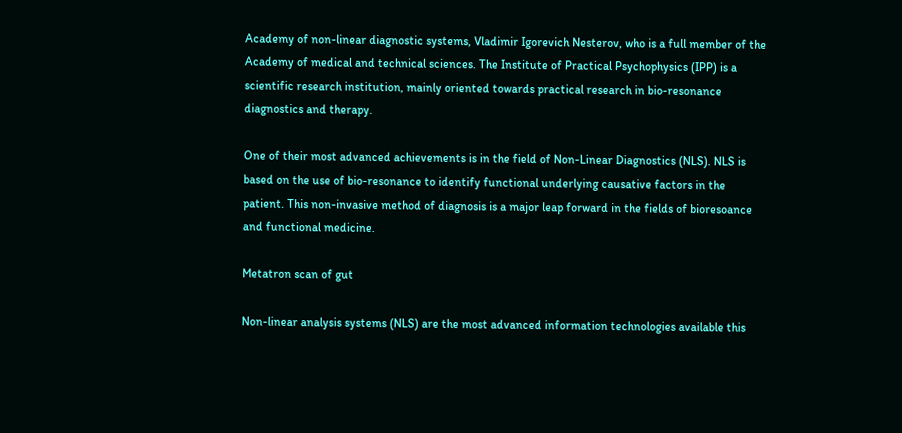Academy of non-linear diagnostic systems, Vladimir Igorevich Nesterov, who is a full member of the Academy of medical and technical sciences. The Institute of Practical Psychophysics (IPP) is a scientific research institution, mainly oriented towards practical research in bio-resonance diagnostics and therapy.

One of their most advanced achievements is in the field of Non-Linear Diagnostics (NLS). NLS is based on the use of bio-resonance to identify functional underlying causative factors in the patient. This non-invasive method of diagnosis is a major leap forward in the fields of bioresoance and functional medicine.

Metatron scan of gut

Non-linear analysis systems (NLS) are the most advanced information technologies available this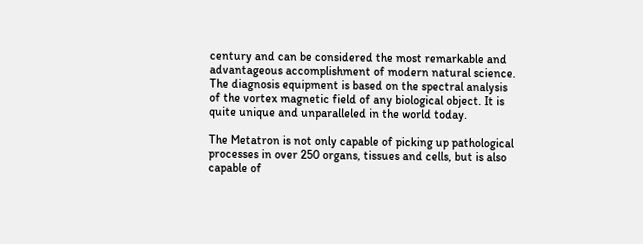century and can be considered the most remarkable and advantageous accomplishment of modern natural science. The diagnosis equipment is based on the spectral analysis of the vortex magnetic field of any biological object. It is quite unique and unparalleled in the world today.

The Metatron is not only capable of picking up pathological processes in over 250 organs, tissues and cells, but is also capable of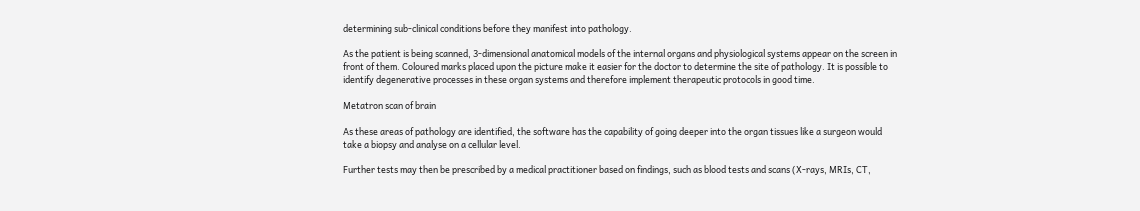determining sub-clinical conditions before they manifest into pathology.

As the patient is being scanned, 3-dimensional anatomical models of the internal organs and physiological systems appear on the screen in front of them. Coloured marks placed upon the picture make it easier for the doctor to determine the site of pathology. It is possible to identify degenerative processes in these organ systems and therefore implement therapeutic protocols in good time.

Metatron scan of brain

As these areas of pathology are identified, the software has the capability of going deeper into the organ tissues like a surgeon would take a biopsy and analyse on a cellular level.

Further tests may then be prescribed by a medical practitioner based on findings, such as blood tests and scans (X-rays, MRIs, CT,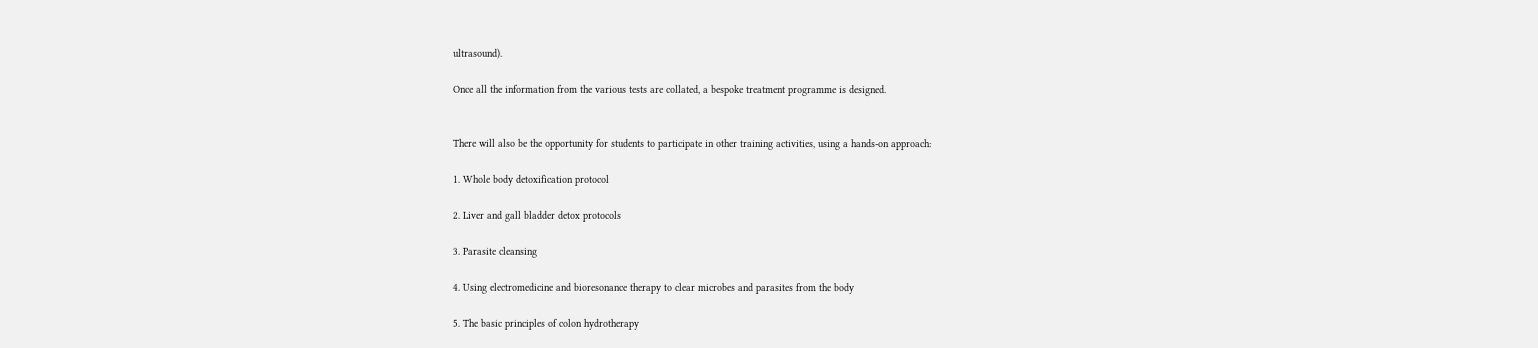ultrasound).

Once all the information from the various tests are collated, a bespoke treatment programme is designed.


There will also be the opportunity for students to participate in other training activities, using a hands-on approach:

1. Whole body detoxification protocol

2. Liver and gall bladder detox protocols

3. Parasite cleansing

4. Using electromedicine and bioresonance therapy to clear microbes and parasites from the body

5. The basic principles of colon hydrotherapy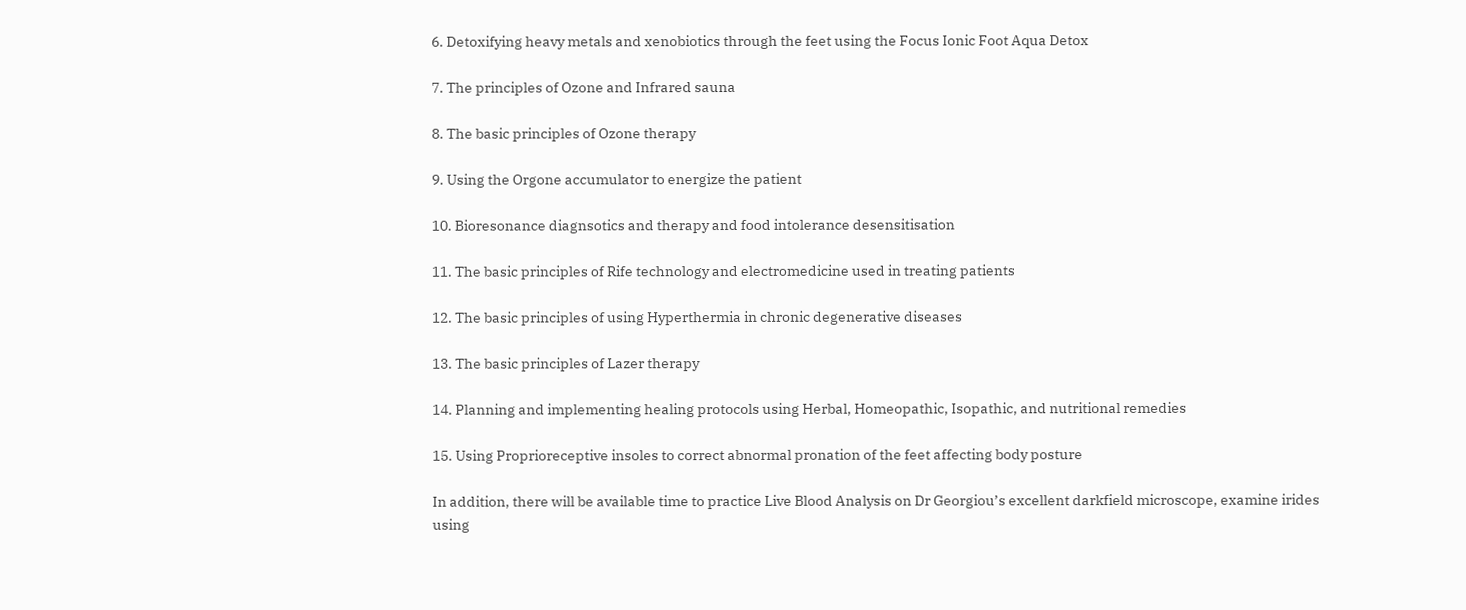6. Detoxifying heavy metals and xenobiotics through the feet using the Focus Ionic Foot Aqua Detox

7. The principles of Ozone and Infrared sauna

8. The basic principles of Ozone therapy

9. Using the Orgone accumulator to energize the patient

10. Bioresonance diagnsotics and therapy and food intolerance desensitisation

11. The basic principles of Rife technology and electromedicine used in treating patients

12. The basic principles of using Hyperthermia in chronic degenerative diseases

13. The basic principles of Lazer therapy

14. Planning and implementing healing protocols using Herbal, Homeopathic, Isopathic, and nutritional remedies

15. Using Proprioreceptive insoles to correct abnormal pronation of the feet affecting body posture

In addition, there will be available time to practice Live Blood Analysis on Dr Georgiou’s excellent darkfield microscope, examine irides using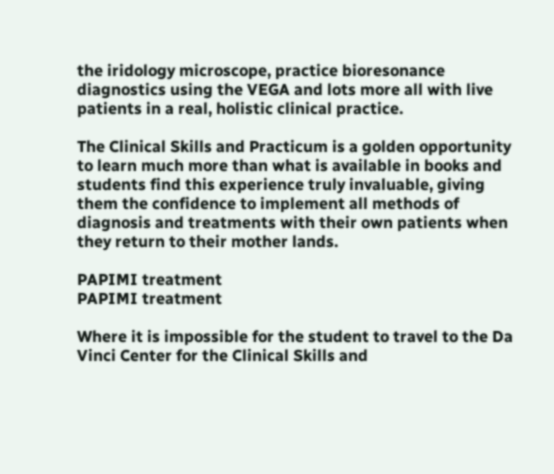the iridology microscope, practice bioresonance diagnostics using the VEGA and lots more all with live patients in a real, holistic clinical practice.

The Clinical Skills and Practicum is a golden opportunity to learn much more than what is available in books and students find this experience truly invaluable, giving them the confidence to implement all methods of diagnosis and treatments with their own patients when they return to their mother lands.

PAPIMI treatment
PAPIMI treatment

Where it is impossible for the student to travel to the Da Vinci Center for the Clinical Skills and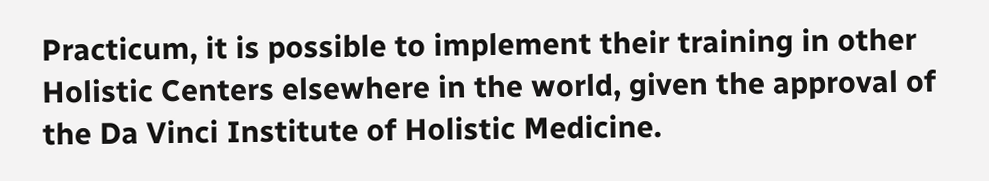Practicum, it is possible to implement their training in other Holistic Centers elsewhere in the world, given the approval of the Da Vinci Institute of Holistic Medicine.